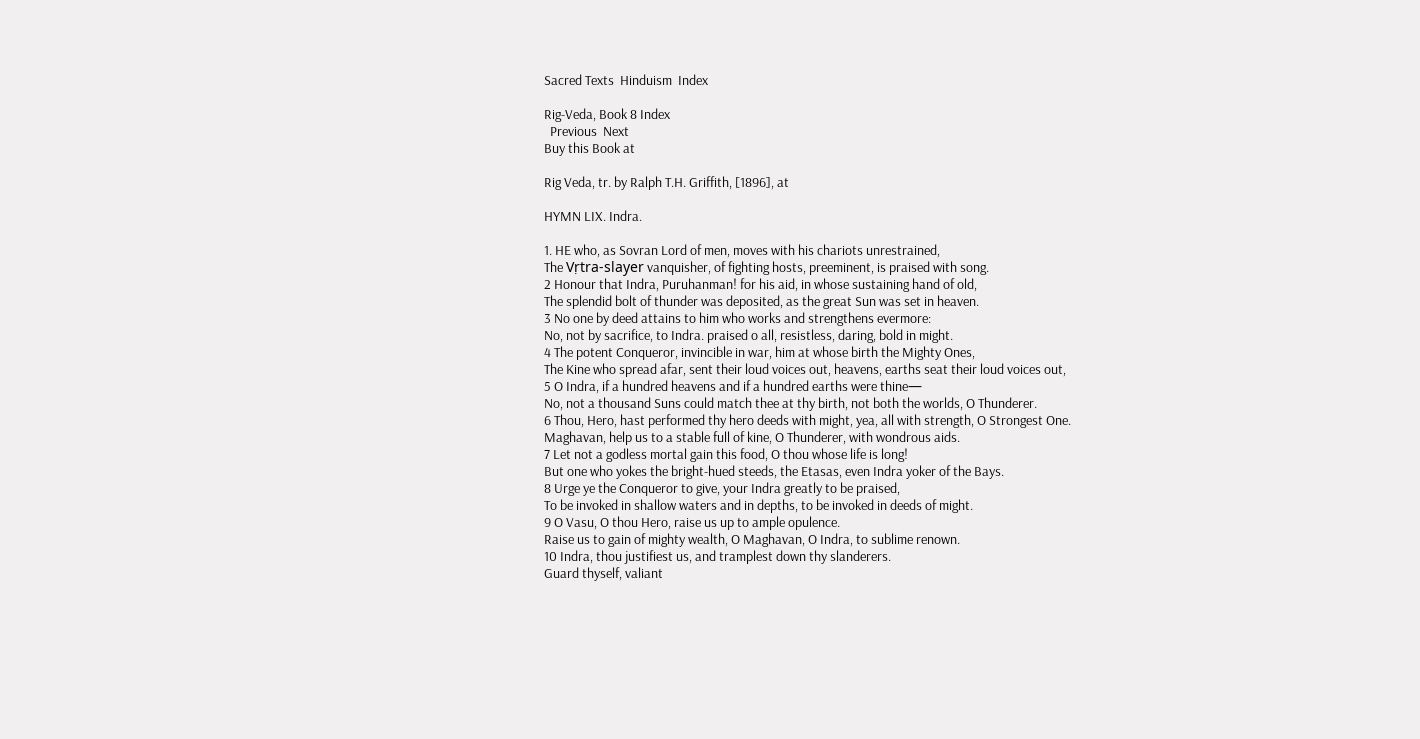Sacred Texts  Hinduism  Index

Rig-Veda, Book 8 Index
  Previous  Next
Buy this Book at

Rig Veda, tr. by Ralph T.H. Griffith, [1896], at

HYMN LIX. Indra.

1. HE who, as Sovran Lord of men, moves with his chariots unrestrained,
The Vṛtra-slayer vanquisher, of fighting hosts, preeminent, is praised with song.
2 Honour that Indra, Puruhanman! for his aid, in whose sustaining hand of old,
The splendid bolt of thunder was deposited, as the great Sun was set in heaven.
3 No one by deed attains to him who works and strengthens evermore:
No, not by sacrifice, to Indra. praised o all, resistless, daring, bold in might.
4 The potent Conqueror, invincible in war, him at whose birth the Mighty Ones,
The Kine who spread afar, sent their loud voices out, heavens, earths seat their loud voices out,
5 O Indra, if a hundred heavens and if a hundred earths were thine—
No, not a thousand Suns could match thee at thy birth, not both the worlds, O Thunderer.
6 Thou, Hero, hast performed thy hero deeds with might, yea, all with strength, O Strongest One.
Maghavan, help us to a stable full of kine, O Thunderer, with wondrous aids.
7 Let not a godless mortal gain this food, O thou whose life is long!
But one who yokes the bright-hued steeds, the Etasas, even Indra yoker of the Bays.
8 Urge ye the Conqueror to give, your Indra greatly to be praised,
To be invoked in shallow waters and in depths, to be invoked in deeds of might.
9 O Vasu, O thou Hero, raise us up to ample opulence.
Raise us to gain of mighty wealth, O Maghavan, O Indra, to sublime renown.
10 Indra, thou justifiest us, and tramplest down thy slanderers.
Guard thyself, valiant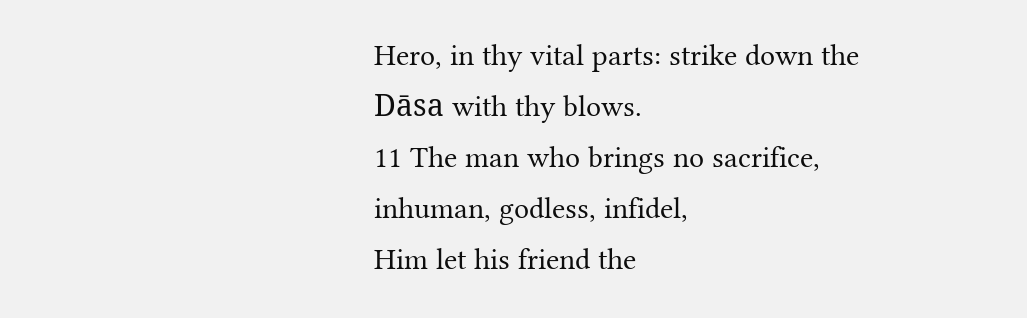Hero, in thy vital parts: strike down the Dāsa with thy blows.
11 The man who brings no sacrifice, inhuman, godless, infidel,
Him let his friend the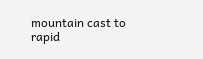mountain cast to rapid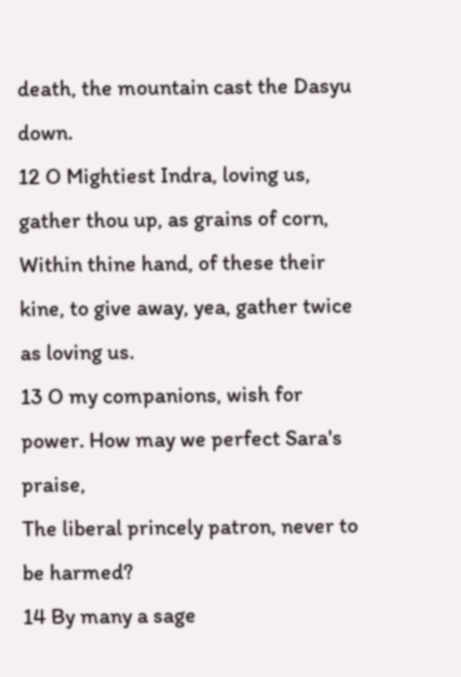death, the mountain cast the Dasyu down.
12 O Mightiest Indra, loving us, gather thou up, as grains of corn,
Within thine hand, of these their kine, to give away, yea, gather twice as loving us.
13 O my companions, wish for power. How may we perfect Sara's praise,
The liberal princely patron, never to be harmed?
14 By many a sage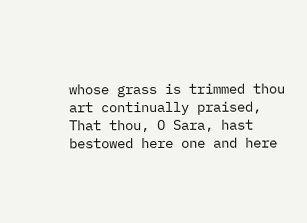whose grass is trimmed thou art continually praised,
That thou, O Sara, hast bestowed here one and here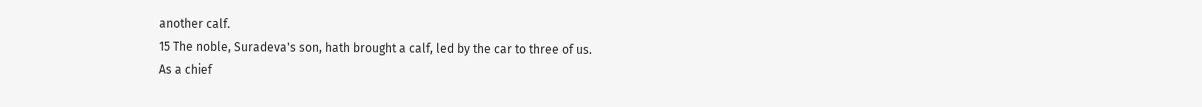another calf.
15 The noble, Suradeva's son, hath brought a calf, led by the car to three of us.
As a chief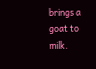brings a goat to milk.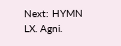Next: HYMN LX. Agni.